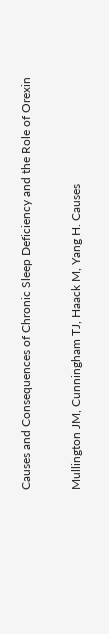Causes and Consequences of Chronic Sleep Deficiency and the Role of Orexin


Mullington JM, Cunningham TJ, Haack M, Yang H. Causes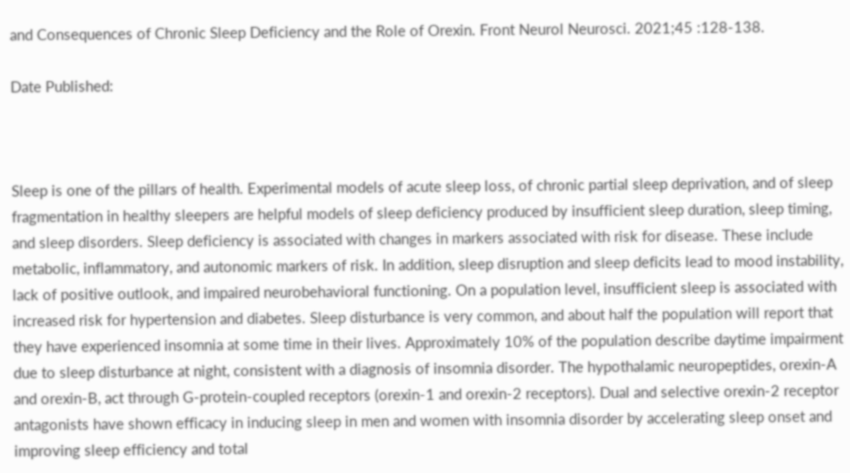and Consequences of Chronic Sleep Deficiency and the Role of Orexin. Front Neurol Neurosci. 2021;45 :128-138.

Date Published:



Sleep is one of the pillars of health. Experimental models of acute sleep loss, of chronic partial sleep deprivation, and of sleep fragmentation in healthy sleepers are helpful models of sleep deficiency produced by insufficient sleep duration, sleep timing, and sleep disorders. Sleep deficiency is associated with changes in markers associated with risk for disease. These include metabolic, inflammatory, and autonomic markers of risk. In addition, sleep disruption and sleep deficits lead to mood instability, lack of positive outlook, and impaired neurobehavioral functioning. On a population level, insufficient sleep is associated with increased risk for hypertension and diabetes. Sleep disturbance is very common, and about half the population will report that they have experienced insomnia at some time in their lives. Approximately 10% of the population describe daytime impairment due to sleep disturbance at night, consistent with a diagnosis of insomnia disorder. The hypothalamic neuropeptides, orexin-A and orexin-B, act through G-protein-coupled receptors (orexin-1 and orexin-2 receptors). Dual and selective orexin-2 receptor antagonists have shown efficacy in inducing sleep in men and women with insomnia disorder by accelerating sleep onset and improving sleep efficiency and total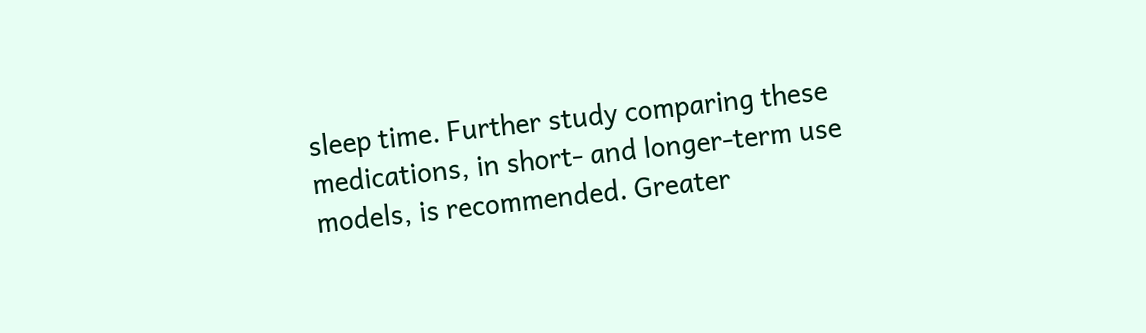sleep time. Further study comparing these medications, in short- and longer-term use models, is recommended. Greater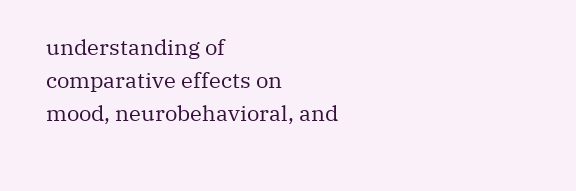understanding of comparative effects on mood, neurobehavioral, and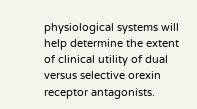physiological systems will help determine the extent of clinical utility of dual versus selective orexin receptor antagonists.